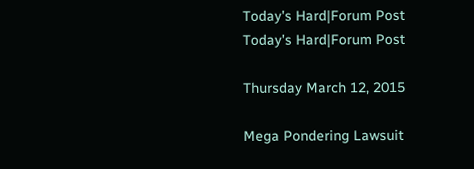Today's Hard|Forum Post
Today's Hard|Forum Post

Thursday March 12, 2015

Mega Pondering Lawsuit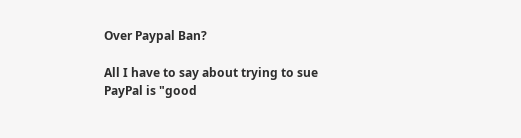Over Paypal Ban?

All I have to say about trying to sue PayPal is "good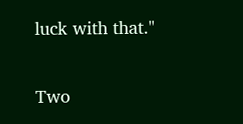luck with that."

Two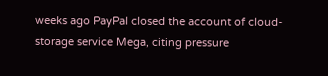weeks ago PayPal closed the account of cloud-storage service Mega, citing pressure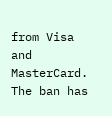from Visa and MasterCard. The ban has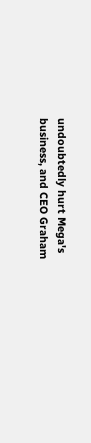undoubtedly hurt Mega's business, and CEO Graham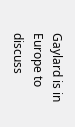Gaylard is in Europe to discuss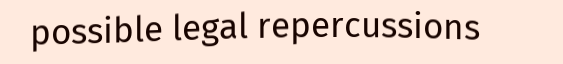possible legal repercussions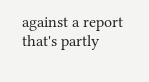against a report that's partly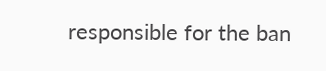responsible for the ban